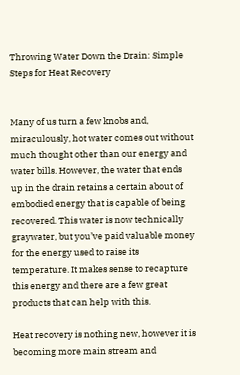Throwing Water Down the Drain: Simple Steps for Heat Recovery


Many of us turn a few knobs and, miraculously, hot water comes out without much thought other than our energy and water bills. However, the water that ends up in the drain retains a certain about of embodied energy that is capable of being recovered. This water is now technically graywater, but you’ve paid valuable money for the energy used to raise its temperature. It makes sense to recapture this energy and there are a few great products that can help with this.

Heat recovery is nothing new, however it is becoming more main stream and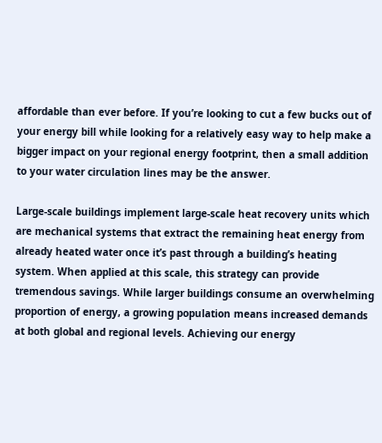affordable than ever before. If you’re looking to cut a few bucks out of your energy bill while looking for a relatively easy way to help make a bigger impact on your regional energy footprint, then a small addition to your water circulation lines may be the answer.

Large-scale buildings implement large-scale heat recovery units which are mechanical systems that extract the remaining heat energy from already heated water once it’s past through a building’s heating system. When applied at this scale, this strategy can provide tremendous savings. While larger buildings consume an overwhelming proportion of energy, a growing population means increased demands at both global and regional levels. Achieving our energy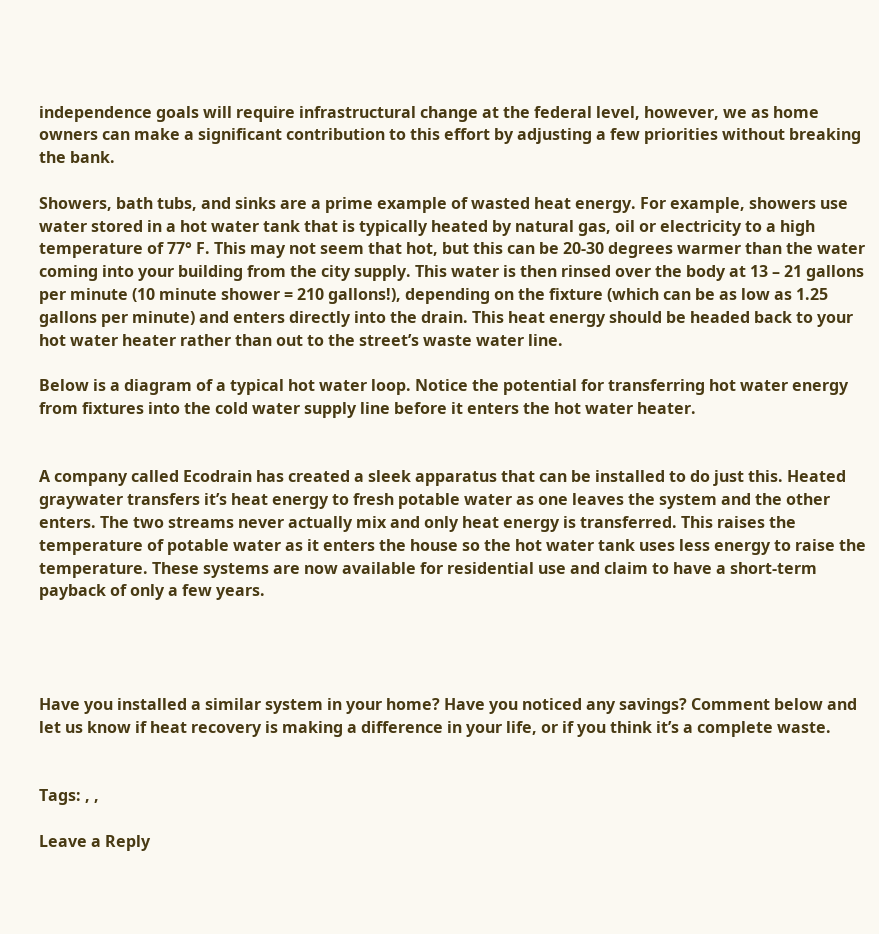independence goals will require infrastructural change at the federal level, however, we as home owners can make a significant contribution to this effort by adjusting a few priorities without breaking the bank.

Showers, bath tubs, and sinks are a prime example of wasted heat energy. For example, showers use water stored in a hot water tank that is typically heated by natural gas, oil or electricity to a high temperature of 77° F. This may not seem that hot, but this can be 20-30 degrees warmer than the water coming into your building from the city supply. This water is then rinsed over the body at 13 – 21 gallons per minute (10 minute shower = 210 gallons!), depending on the fixture (which can be as low as 1.25 gallons per minute) and enters directly into the drain. This heat energy should be headed back to your hot water heater rather than out to the street’s waste water line.

Below is a diagram of a typical hot water loop. Notice the potential for transferring hot water energy from fixtures into the cold water supply line before it enters the hot water heater.


A company called Ecodrain has created a sleek apparatus that can be installed to do just this. Heated graywater transfers it’s heat energy to fresh potable water as one leaves the system and the other enters. The two streams never actually mix and only heat energy is transferred. This raises the temperature of potable water as it enters the house so the hot water tank uses less energy to raise the temperature. These systems are now available for residential use and claim to have a short-term payback of only a few years.




Have you installed a similar system in your home? Have you noticed any savings? Comment below and let us know if heat recovery is making a difference in your life, or if you think it’s a complete waste.


Tags: , ,

Leave a Reply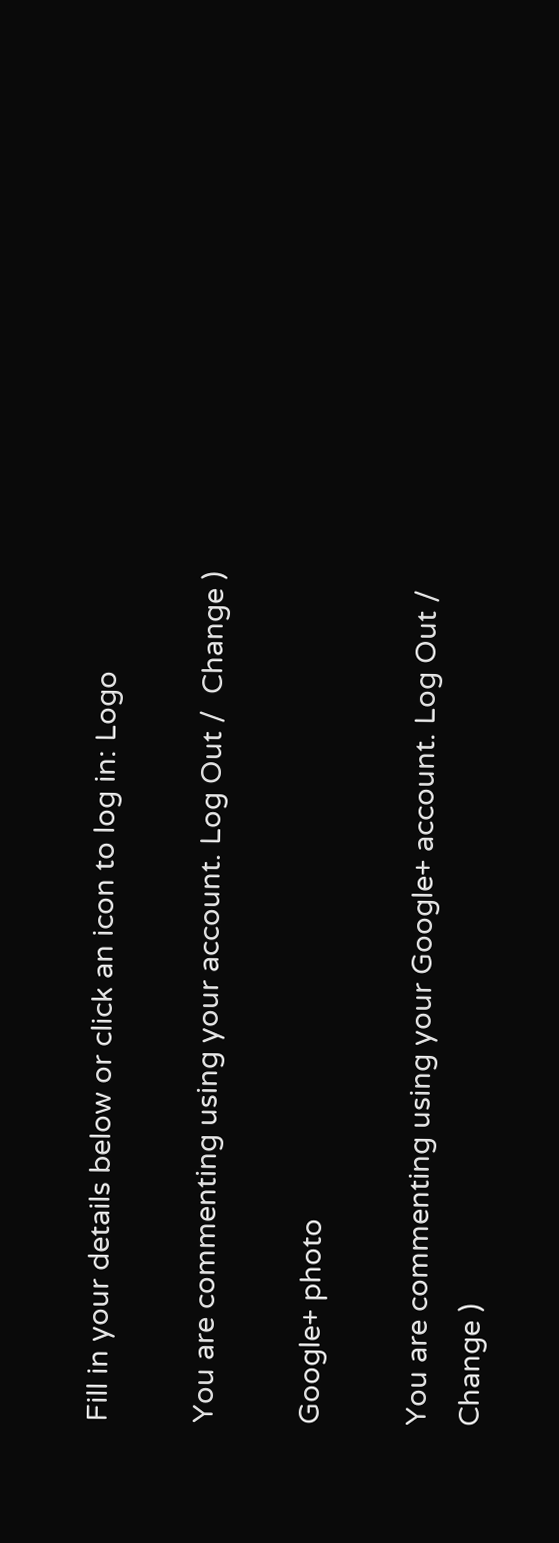Fill in your details below or click an icon to log in: Logo

You are commenting using your account. Log Out /  Change )

Google+ photo

You are commenting using your Google+ account. Log Out /  Change )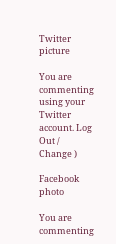Twitter picture

You are commenting using your Twitter account. Log Out /  Change )

Facebook photo

You are commenting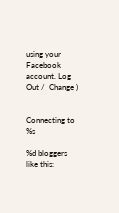using your Facebook account. Log Out /  Change )


Connecting to %s

%d bloggers like this: